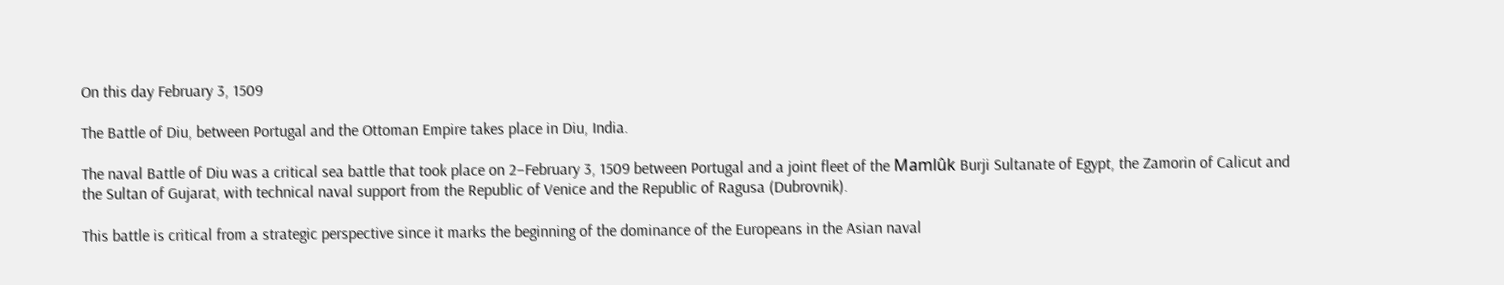On this day February 3, 1509

The Battle of Diu, between Portugal and the Ottoman Empire takes place in Diu, India.

The naval Battle of Diu was a critical sea battle that took place on 2–February 3, 1509 between Portugal and a joint fleet of the Mamlûk Burji Sultanate of Egypt, the Zamorin of Calicut and the Sultan of Gujarat, with technical naval support from the Republic of Venice and the Republic of Ragusa (Dubrovnik).

This battle is critical from a strategic perspective since it marks the beginning of the dominance of the Europeans in the Asian naval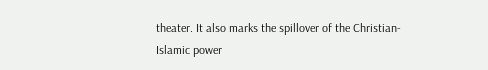theater. It also marks the spillover of the Christian-Islamic power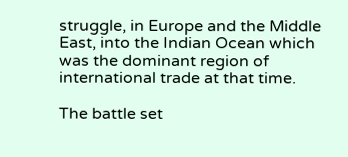struggle, in Europe and the Middle East, into the Indian Ocean which was the dominant region of international trade at that time.

The battle set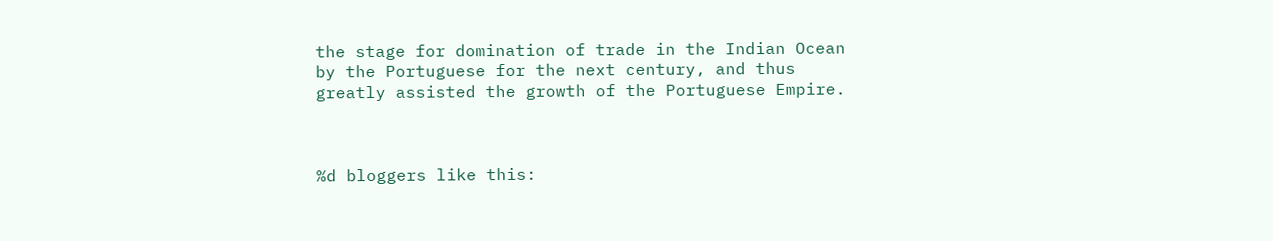the stage for domination of trade in the Indian Ocean by the Portuguese for the next century, and thus greatly assisted the growth of the Portuguese Empire.



%d bloggers like this: